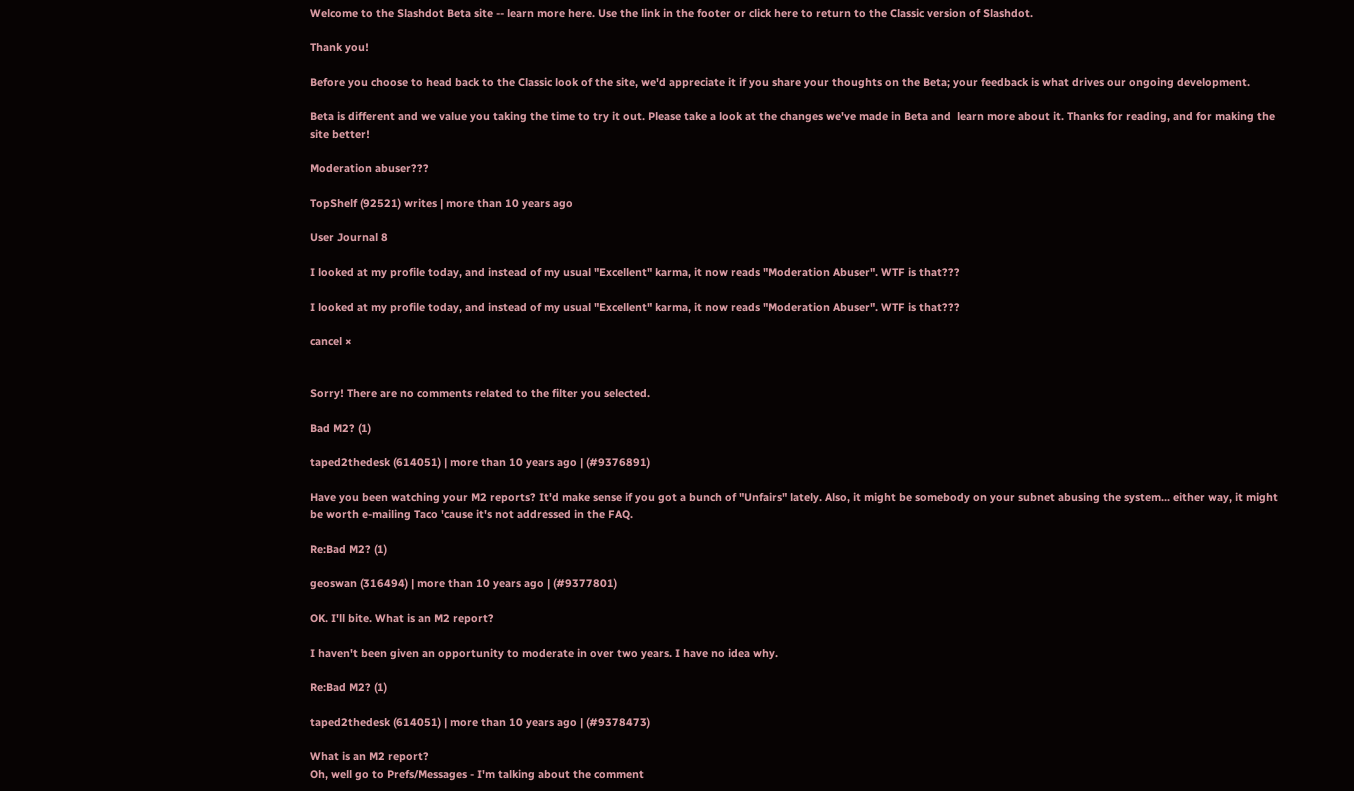Welcome to the Slashdot Beta site -- learn more here. Use the link in the footer or click here to return to the Classic version of Slashdot.

Thank you!

Before you choose to head back to the Classic look of the site, we'd appreciate it if you share your thoughts on the Beta; your feedback is what drives our ongoing development.

Beta is different and we value you taking the time to try it out. Please take a look at the changes we've made in Beta and  learn more about it. Thanks for reading, and for making the site better!

Moderation abuser???

TopShelf (92521) writes | more than 10 years ago

User Journal 8

I looked at my profile today, and instead of my usual "Excellent" karma, it now reads "Moderation Abuser". WTF is that???

I looked at my profile today, and instead of my usual "Excellent" karma, it now reads "Moderation Abuser". WTF is that???

cancel ×


Sorry! There are no comments related to the filter you selected.

Bad M2? (1)

taped2thedesk (614051) | more than 10 years ago | (#9376891)

Have you been watching your M2 reports? It'd make sense if you got a bunch of "Unfairs" lately. Also, it might be somebody on your subnet abusing the system... either way, it might be worth e-mailing Taco 'cause it's not addressed in the FAQ.

Re:Bad M2? (1)

geoswan (316494) | more than 10 years ago | (#9377801)

OK. I'll bite. What is an M2 report?

I haven't been given an opportunity to moderate in over two years. I have no idea why.

Re:Bad M2? (1)

taped2thedesk (614051) | more than 10 years ago | (#9378473)

What is an M2 report?
Oh, well go to Prefs/Messages - I'm talking about the comment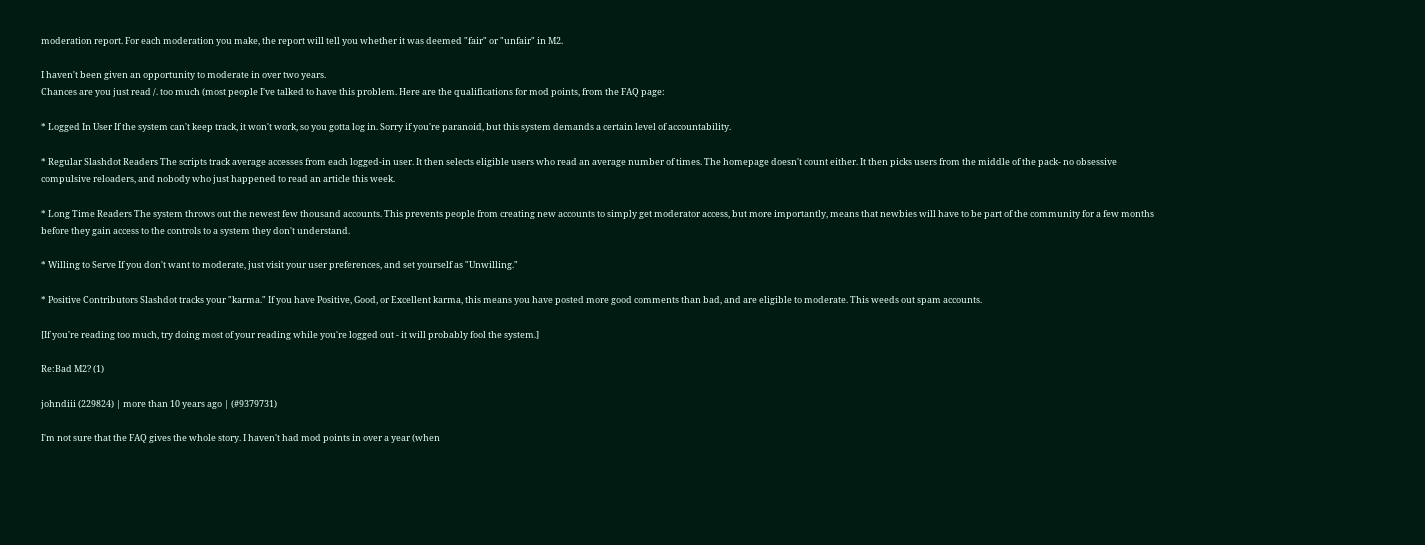moderation report. For each moderation you make, the report will tell you whether it was deemed "fair" or "unfair" in M2.

I haven't been given an opportunity to moderate in over two years.
Chances are you just read /. too much (most people I've talked to have this problem. Here are the qualifications for mod points, from the FAQ page:

* Logged In User If the system can't keep track, it won't work, so you gotta log in. Sorry if you're paranoid, but this system demands a certain level of accountability.

* Regular Slashdot Readers The scripts track average accesses from each logged-in user. It then selects eligible users who read an average number of times. The homepage doesn't count either. It then picks users from the middle of the pack- no obsessive compulsive reloaders, and nobody who just happened to read an article this week.

* Long Time Readers The system throws out the newest few thousand accounts. This prevents people from creating new accounts to simply get moderator access, but more importantly, means that newbies will have to be part of the community for a few months before they gain access to the controls to a system they don't understand.

* Willing to Serve If you don't want to moderate, just visit your user preferences, and set yourself as "Unwilling."

* Positive Contributors Slashdot tracks your "karma." If you have Positive, Good, or Excellent karma, this means you have posted more good comments than bad, and are eligible to moderate. This weeds out spam accounts.

[If you're reading too much, try doing most of your reading while you're logged out - it will probably fool the system.]

Re:Bad M2? (1)

johndiii (229824) | more than 10 years ago | (#9379731)

I'm not sure that the FAQ gives the whole story. I haven't had mod points in over a year (when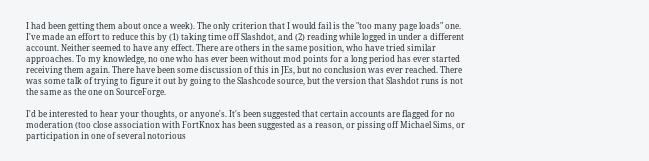I had been getting them about once a week). The only criterion that I would fail is the "too many page loads" one. I've made an effort to reduce this by (1) taking time off Slashdot, and (2) reading while logged in under a different account. Neither seemed to have any effect. There are others in the same position, who have tried similar approaches. To my knowledge, no one who has ever been without mod points for a long period has ever started receiving them again. There have been some discussion of this in JEs, but no conclusion was ever reached. There was some talk of trying to figure it out by going to the Slashcode source, but the version that Slashdot runs is not the same as the one on SourceForge.

I'd be interested to hear your thoughts, or anyone's. It's been suggested that certain accounts are flagged for no moderation (too close association with FortKnox has been suggested as a reason, or pissing off Michael Sims, or participation in one of several notorious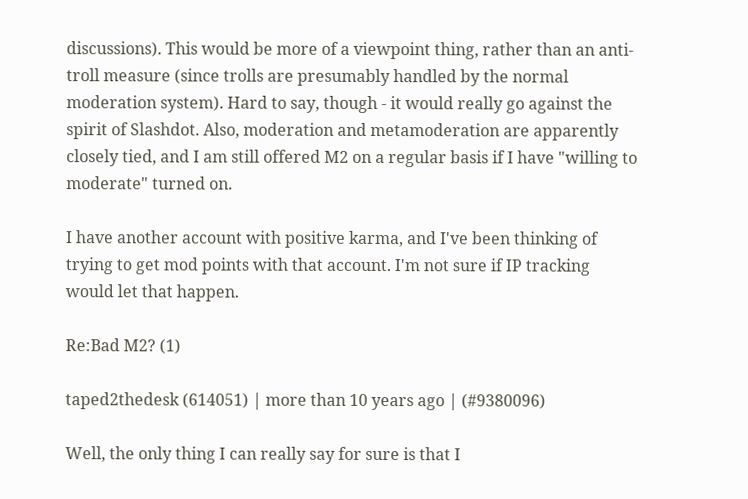discussions). This would be more of a viewpoint thing, rather than an anti-troll measure (since trolls are presumably handled by the normal moderation system). Hard to say, though - it would really go against the spirit of Slashdot. Also, moderation and metamoderation are apparently closely tied, and I am still offered M2 on a regular basis if I have "willing to moderate" turned on.

I have another account with positive karma, and I've been thinking of trying to get mod points with that account. I'm not sure if IP tracking would let that happen.

Re:Bad M2? (1)

taped2thedesk (614051) | more than 10 years ago | (#9380096)

Well, the only thing I can really say for sure is that I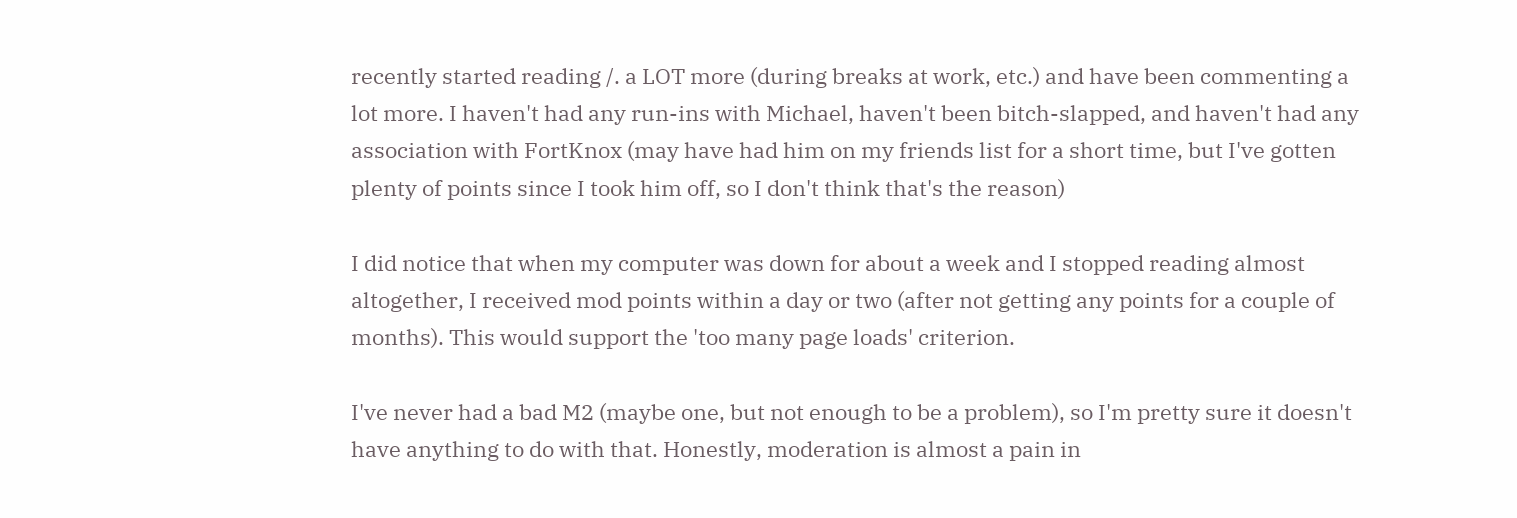recently started reading /. a LOT more (during breaks at work, etc.) and have been commenting a lot more. I haven't had any run-ins with Michael, haven't been bitch-slapped, and haven't had any association with FortKnox (may have had him on my friends list for a short time, but I've gotten plenty of points since I took him off, so I don't think that's the reason)

I did notice that when my computer was down for about a week and I stopped reading almost altogether, I received mod points within a day or two (after not getting any points for a couple of months). This would support the 'too many page loads' criterion.

I've never had a bad M2 (maybe one, but not enough to be a problem), so I'm pretty sure it doesn't have anything to do with that. Honestly, moderation is almost a pain in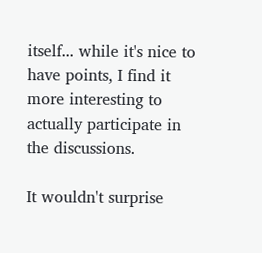itself... while it's nice to have points, I find it more interesting to actually participate in the discussions.

It wouldn't surprise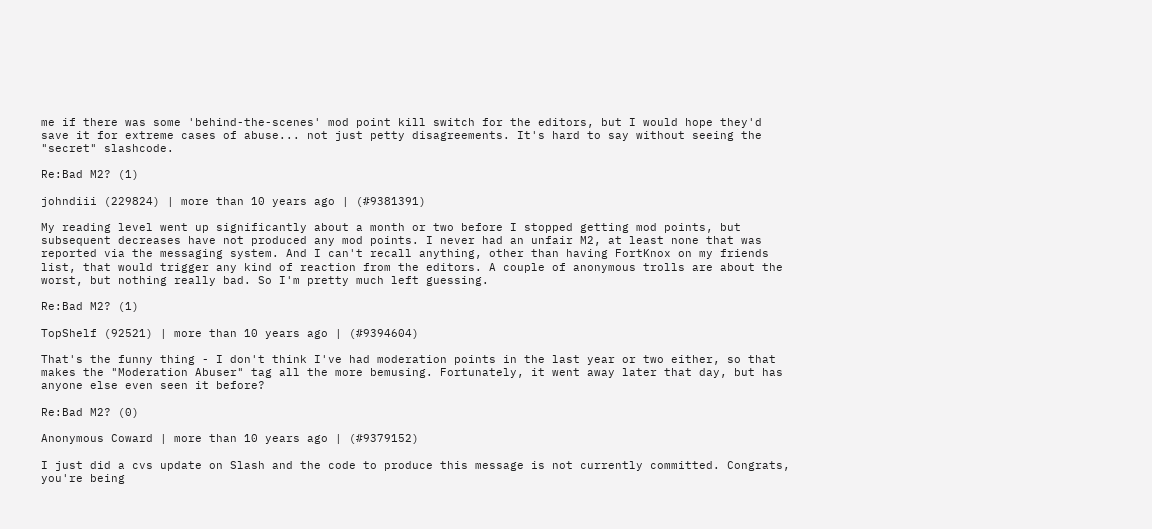me if there was some 'behind-the-scenes' mod point kill switch for the editors, but I would hope they'd save it for extreme cases of abuse... not just petty disagreements. It's hard to say without seeing the "secret" slashcode.

Re:Bad M2? (1)

johndiii (229824) | more than 10 years ago | (#9381391)

My reading level went up significantly about a month or two before I stopped getting mod points, but subsequent decreases have not produced any mod points. I never had an unfair M2, at least none that was reported via the messaging system. And I can't recall anything, other than having FortKnox on my friends list, that would trigger any kind of reaction from the editors. A couple of anonymous trolls are about the worst, but nothing really bad. So I'm pretty much left guessing.

Re:Bad M2? (1)

TopShelf (92521) | more than 10 years ago | (#9394604)

That's the funny thing - I don't think I've had moderation points in the last year or two either, so that makes the "Moderation Abuser" tag all the more bemusing. Fortunately, it went away later that day, but has anyone else even seen it before?

Re:Bad M2? (0)

Anonymous Coward | more than 10 years ago | (#9379152)

I just did a cvs update on Slash and the code to produce this message is not currently committed. Congrats, you're being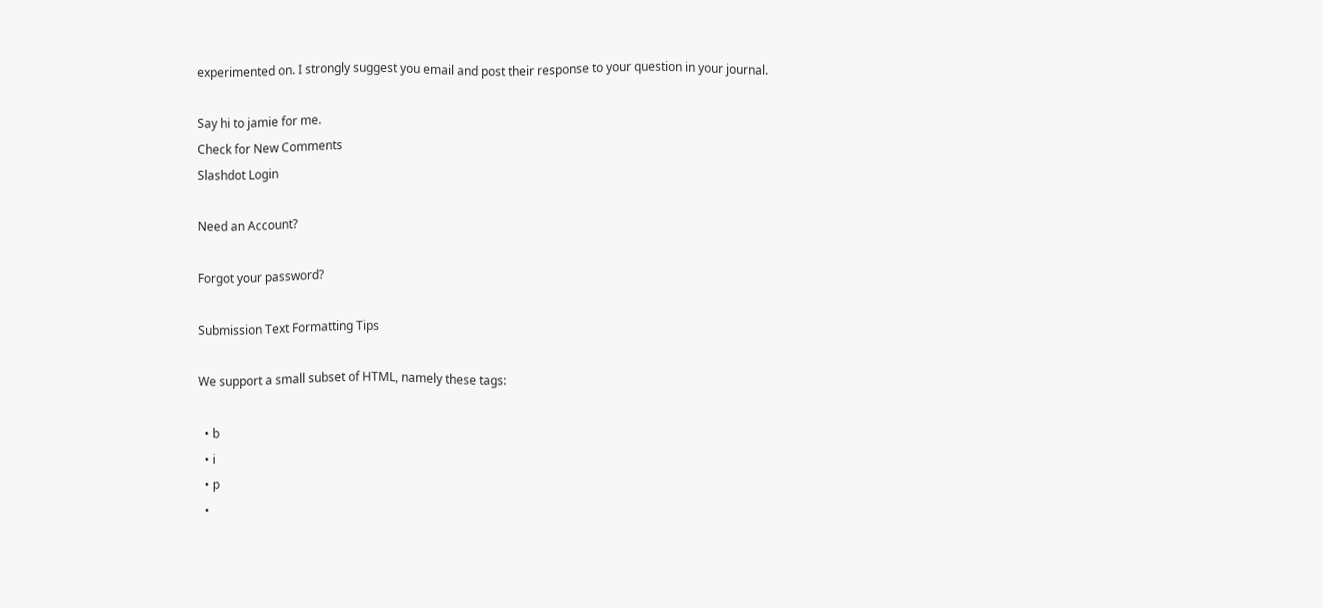experimented on. I strongly suggest you email and post their response to your question in your journal.

Say hi to jamie for me.
Check for New Comments
Slashdot Login

Need an Account?

Forgot your password?

Submission Text Formatting Tips

We support a small subset of HTML, namely these tags:

  • b
  • i
  • p
  •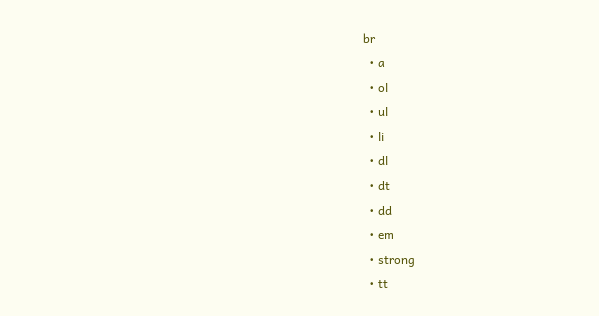br
  • a
  • ol
  • ul
  • li
  • dl
  • dt
  • dd
  • em
  • strong
  • tt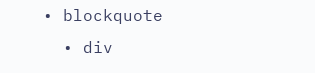• blockquote
  • div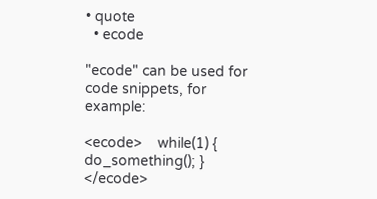• quote
  • ecode

"ecode" can be used for code snippets, for example:

<ecode>    while(1) { do_something(); } </ecode>